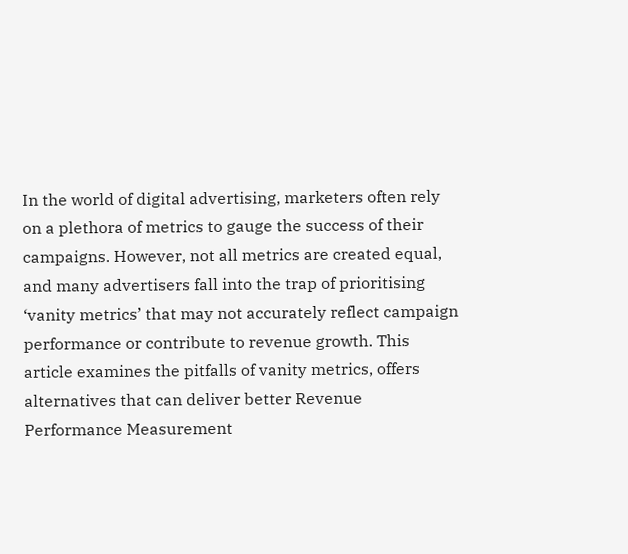In the world of digital advertising, marketers often rely on a plethora of metrics to gauge the success of their campaigns. However, not all metrics are created equal, and many advertisers fall into the trap of prioritising ‘vanity metrics’ that may not accurately reflect campaign performance or contribute to revenue growth. This article examines the pitfalls of vanity metrics, offers alternatives that can deliver better Revenue Performance Measurement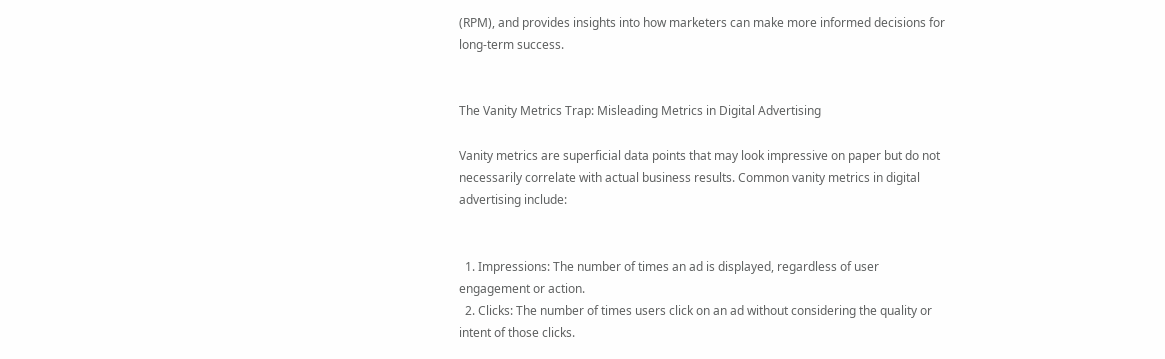(RPM), and provides insights into how marketers can make more informed decisions for long-term success.


The Vanity Metrics Trap: Misleading Metrics in Digital Advertising

Vanity metrics are superficial data points that may look impressive on paper but do not necessarily correlate with actual business results. Common vanity metrics in digital advertising include:


  1. Impressions: The number of times an ad is displayed, regardless of user engagement or action.
  2. Clicks: The number of times users click on an ad without considering the quality or intent of those clicks.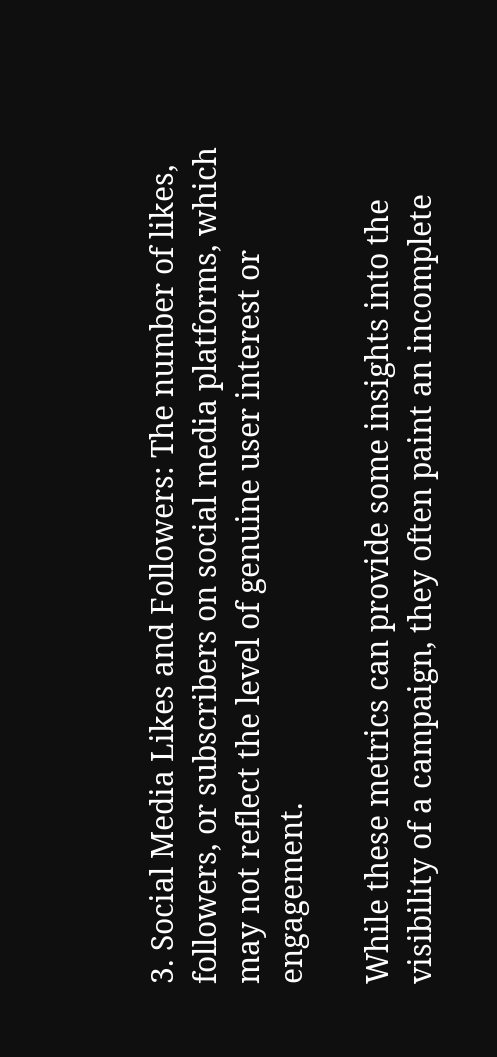3. Social Media Likes and Followers: The number of likes, followers, or subscribers on social media platforms, which may not reflect the level of genuine user interest or engagement.

While these metrics can provide some insights into the visibility of a campaign, they often paint an incomplete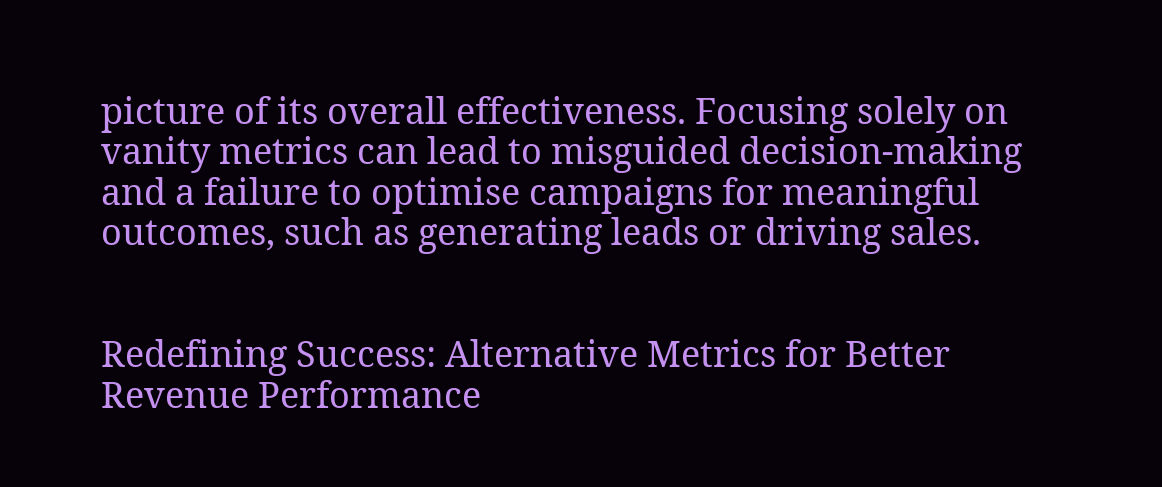picture of its overall effectiveness. Focusing solely on vanity metrics can lead to misguided decision-making and a failure to optimise campaigns for meaningful outcomes, such as generating leads or driving sales.


Redefining Success: Alternative Metrics for Better Revenue Performance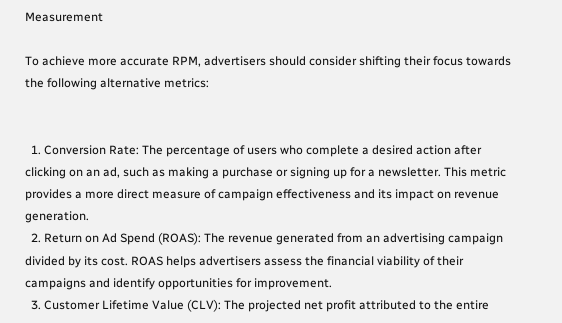Measurement

To achieve more accurate RPM, advertisers should consider shifting their focus towards the following alternative metrics:


  1. Conversion Rate: The percentage of users who complete a desired action after clicking on an ad, such as making a purchase or signing up for a newsletter. This metric provides a more direct measure of campaign effectiveness and its impact on revenue generation.
  2. Return on Ad Spend (ROAS): The revenue generated from an advertising campaign divided by its cost. ROAS helps advertisers assess the financial viability of their campaigns and identify opportunities for improvement.
  3. Customer Lifetime Value (CLV): The projected net profit attributed to the entire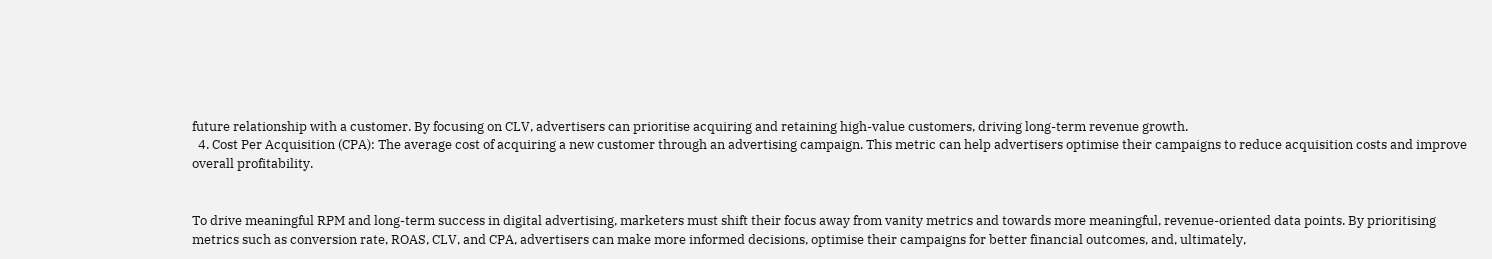future relationship with a customer. By focusing on CLV, advertisers can prioritise acquiring and retaining high-value customers, driving long-term revenue growth.
  4. Cost Per Acquisition (CPA): The average cost of acquiring a new customer through an advertising campaign. This metric can help advertisers optimise their campaigns to reduce acquisition costs and improve overall profitability.


To drive meaningful RPM and long-term success in digital advertising, marketers must shift their focus away from vanity metrics and towards more meaningful, revenue-oriented data points. By prioritising metrics such as conversion rate, ROAS, CLV, and CPA, advertisers can make more informed decisions, optimise their campaigns for better financial outcomes, and, ultimately,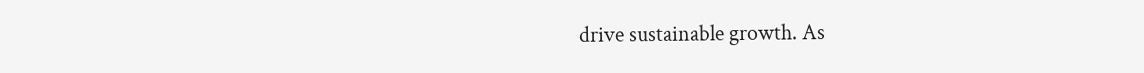drive sustainable growth. As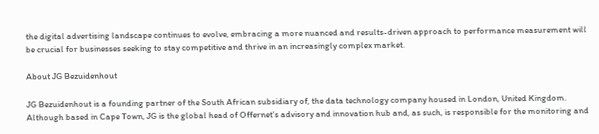the digital advertising landscape continues to evolve, embracing a more nuanced and results-driven approach to performance measurement will be crucial for businesses seeking to stay competitive and thrive in an increasingly complex market.

About JG Bezuidenhout

JG Bezuidenhout is a founding partner of the South African subsidiary of, the data technology company housed in London, United Kingdom. Although based in Cape Town, JG is the global head of Offernet's advisory and innovation hub and, as such, is responsible for the monitoring and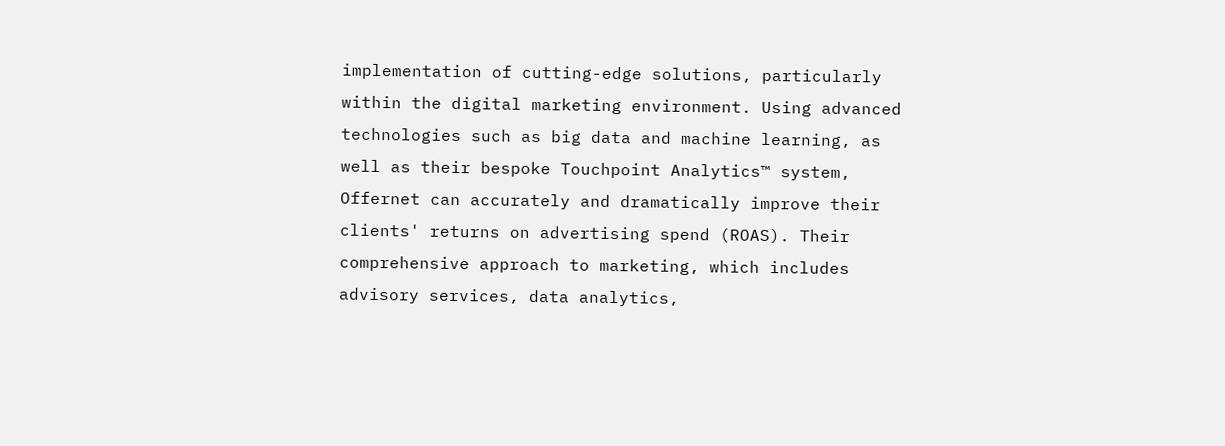implementation of cutting-edge solutions, particularly within the digital marketing environment. Using advanced technologies such as big data and machine learning, as well as their bespoke Touchpoint Analytics™ system, Offernet can accurately and dramatically improve their clients' returns on advertising spend (ROAS). Their comprehensive approach to marketing, which includes advisory services, data analytics,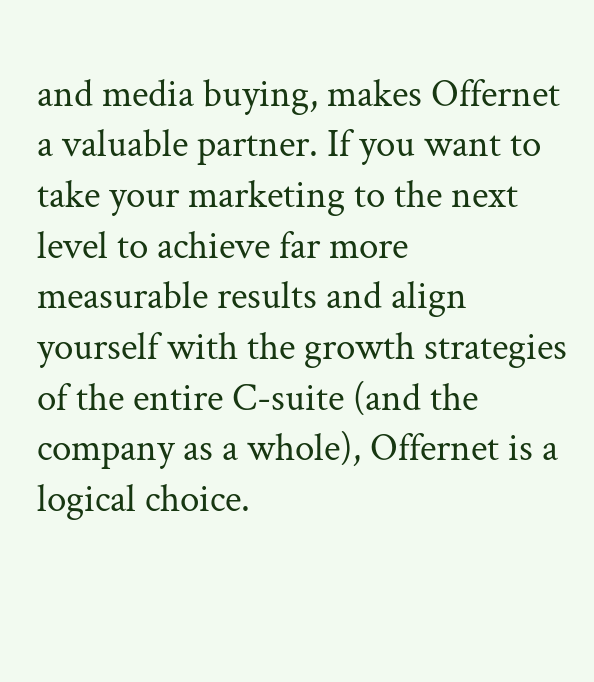and media buying, makes Offernet a valuable partner. If you want to take your marketing to the next level to achieve far more measurable results and align yourself with the growth strategies of the entire C-suite (and the company as a whole), Offernet is a logical choice.